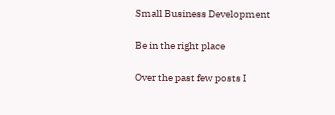Small Business Development

Be in the right place

Over the past few posts I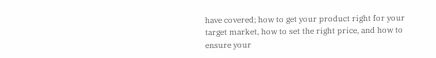have covered; how to get your product right for your target market, how to set the right price, and how to ensure your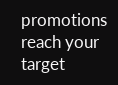promotions reach your target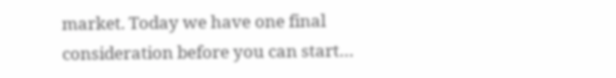market. Today we have one final consideration before you can start…